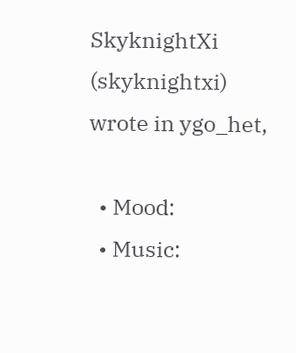SkyknightXi (skyknightxi) wrote in ygo_het,

  • Mood:
  • Music: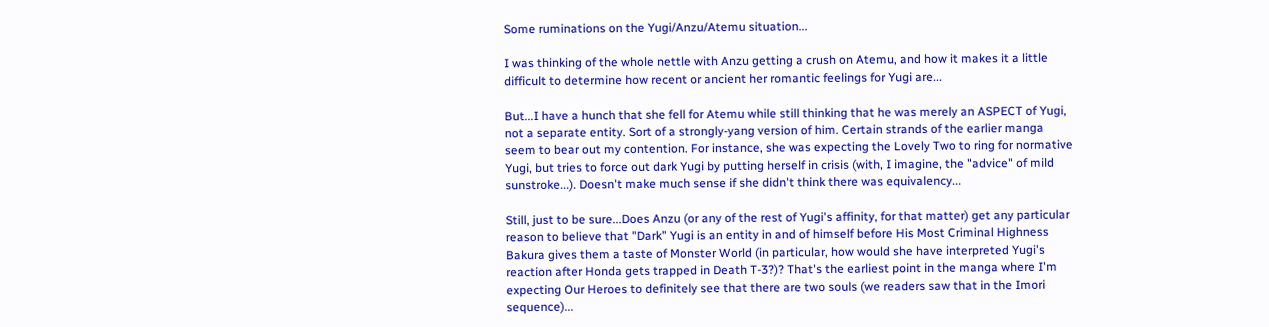Some ruminations on the Yugi/Anzu/Atemu situation...

I was thinking of the whole nettle with Anzu getting a crush on Atemu, and how it makes it a little difficult to determine how recent or ancient her romantic feelings for Yugi are...

But...I have a hunch that she fell for Atemu while still thinking that he was merely an ASPECT of Yugi, not a separate entity. Sort of a strongly-yang version of him. Certain strands of the earlier manga seem to bear out my contention. For instance, she was expecting the Lovely Two to ring for normative Yugi, but tries to force out dark Yugi by putting herself in crisis (with, I imagine, the "advice" of mild sunstroke...). Doesn't make much sense if she didn't think there was equivalency...

Still, just to be sure...Does Anzu (or any of the rest of Yugi's affinity, for that matter) get any particular reason to believe that "Dark" Yugi is an entity in and of himself before His Most Criminal Highness Bakura gives them a taste of Monster World (in particular, how would she have interpreted Yugi's reaction after Honda gets trapped in Death T-3?)? That's the earliest point in the manga where I'm expecting Our Heroes to definitely see that there are two souls (we readers saw that in the Imori sequence)...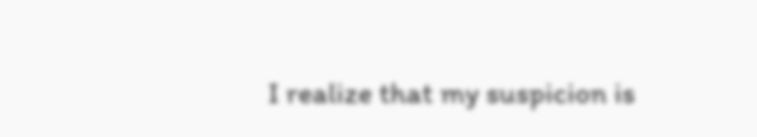I realize that my suspicion is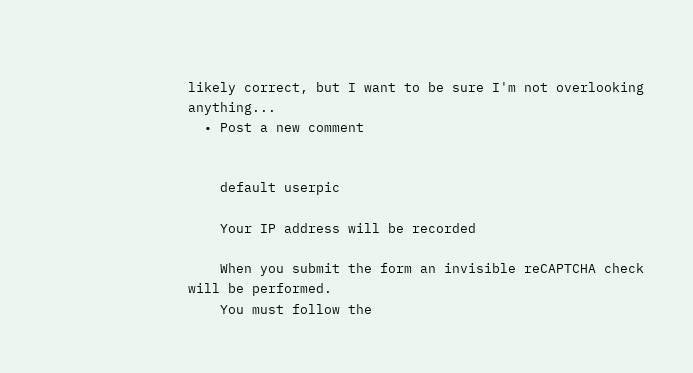likely correct, but I want to be sure I'm not overlooking anything...
  • Post a new comment


    default userpic

    Your IP address will be recorded

    When you submit the form an invisible reCAPTCHA check will be performed.
    You must follow the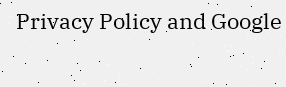Privacy Policy and Google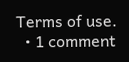Terms of use.
  • 1 comment